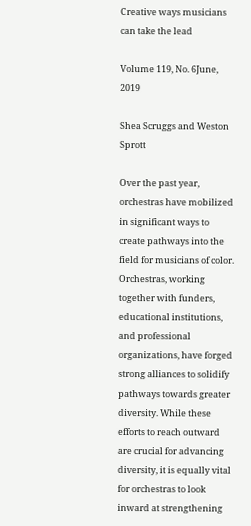Creative ways musicians can take the lead

Volume 119, No. 6June, 2019

Shea Scruggs and Weston Sprott

Over the past year, orchestras have mobilized in significant ways to create pathways into the field for musicians of color. Orchestras, working together with funders, educational institutions, and professional organizations, have forged strong alliances to solidify pathways towards greater diversity. While these efforts to reach outward are crucial for advancing diversity, it is equally vital for orchestras to look inward at strengthening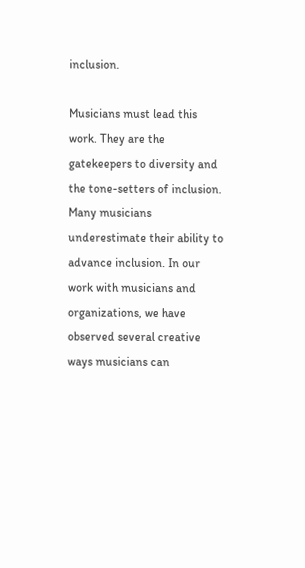inclusion.

Musicians must lead this work. They are the gatekeepers to diversity and the tone-setters of inclusion. Many musicians underestimate their ability to advance inclusion. In our work with musicians and organizations, we have observed several creative ways musicians can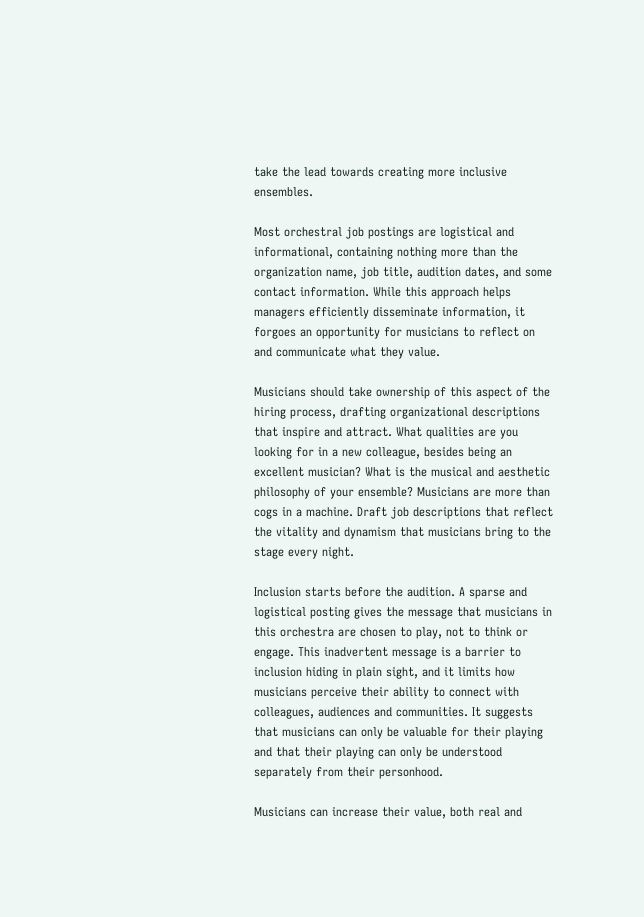take the lead towards creating more inclusive ensembles.

Most orchestral job postings are logistical and informational, containing nothing more than the organization name, job title, audition dates, and some contact information. While this approach helps managers efficiently disseminate information, it forgoes an opportunity for musicians to reflect on and communicate what they value.

Musicians should take ownership of this aspect of the hiring process, drafting organizational descriptions that inspire and attract. What qualities are you looking for in a new colleague, besides being an excellent musician? What is the musical and aesthetic philosophy of your ensemble? Musicians are more than cogs in a machine. Draft job descriptions that reflect the vitality and dynamism that musicians bring to the stage every night.

Inclusion starts before the audition. A sparse and logistical posting gives the message that musicians in this orchestra are chosen to play, not to think or engage. This inadvertent message is a barrier to inclusion hiding in plain sight, and it limits how musicians perceive their ability to connect with colleagues, audiences and communities. It suggests that musicians can only be valuable for their playing and that their playing can only be understood separately from their personhood.

Musicians can increase their value, both real and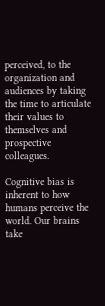perceived, to the organization and audiences by taking the time to articulate their values to themselves and prospective colleagues.

Cognitive bias is inherent to how humans perceive the world. Our brains take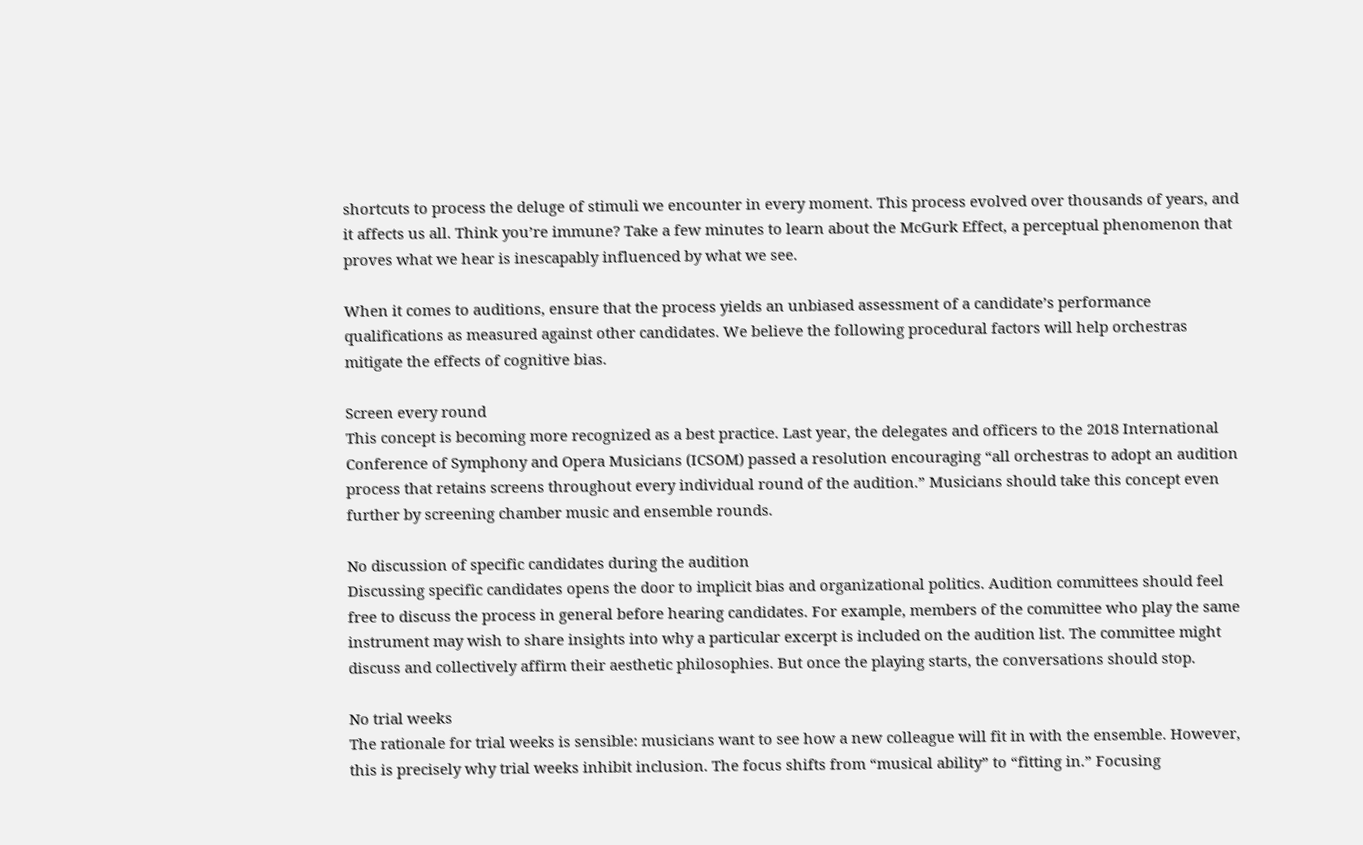shortcuts to process the deluge of stimuli we encounter in every moment. This process evolved over thousands of years, and it affects us all. Think you’re immune? Take a few minutes to learn about the McGurk Effect, a perceptual phenomenon that proves what we hear is inescapably influenced by what we see.

When it comes to auditions, ensure that the process yields an unbiased assessment of a candidate’s performance qualifications as measured against other candidates. We believe the following procedural factors will help orchestras mitigate the effects of cognitive bias.

Screen every round
This concept is becoming more recognized as a best practice. Last year, the delegates and officers to the 2018 International Conference of Symphony and Opera Musicians (ICSOM) passed a resolution encouraging “all orchestras to adopt an audition process that retains screens throughout every individual round of the audition.” Musicians should take this concept even further by screening chamber music and ensemble rounds.

No discussion of specific candidates during the audition
Discussing specific candidates opens the door to implicit bias and organizational politics. Audition committees should feel free to discuss the process in general before hearing candidates. For example, members of the committee who play the same instrument may wish to share insights into why a particular excerpt is included on the audition list. The committee might discuss and collectively affirm their aesthetic philosophies. But once the playing starts, the conversations should stop.

No trial weeks
The rationale for trial weeks is sensible: musicians want to see how a new colleague will fit in with the ensemble. However, this is precisely why trial weeks inhibit inclusion. The focus shifts from “musical ability” to “fitting in.” Focusing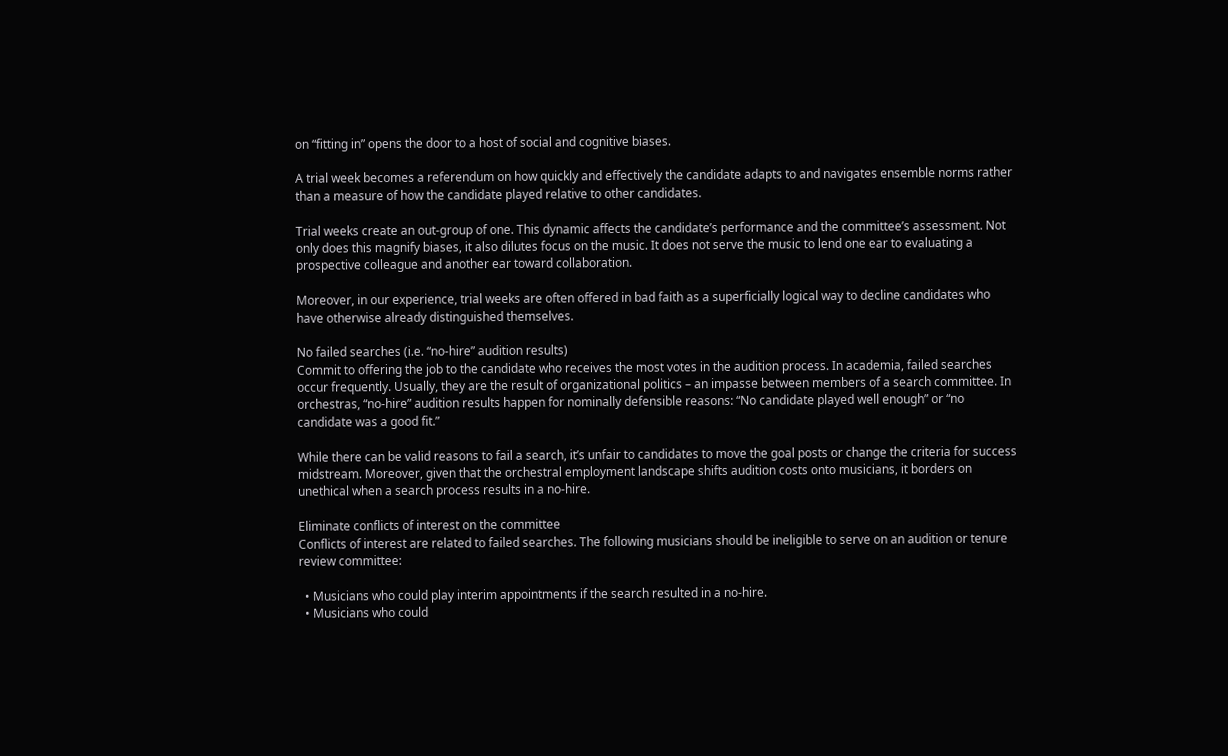on “fitting in” opens the door to a host of social and cognitive biases.

A trial week becomes a referendum on how quickly and effectively the candidate adapts to and navigates ensemble norms rather than a measure of how the candidate played relative to other candidates.

Trial weeks create an out-group of one. This dynamic affects the candidate’s performance and the committee’s assessment. Not only does this magnify biases, it also dilutes focus on the music. It does not serve the music to lend one ear to evaluating a prospective colleague and another ear toward collaboration.

Moreover, in our experience, trial weeks are often offered in bad faith as a superficially logical way to decline candidates who have otherwise already distinguished themselves.

No failed searches (i.e. “no-hire” audition results)
Commit to offering the job to the candidate who receives the most votes in the audition process. In academia, failed searches occur frequently. Usually, they are the result of organizational politics – an impasse between members of a search committee. In orchestras, “no-hire” audition results happen for nominally defensible reasons: “No candidate played well enough” or “no candidate was a good fit.”

While there can be valid reasons to fail a search, it’s unfair to candidates to move the goal posts or change the criteria for success midstream. Moreover, given that the orchestral employment landscape shifts audition costs onto musicians, it borders on unethical when a search process results in a no-hire.

Eliminate conflicts of interest on the committee
Conflicts of interest are related to failed searches. The following musicians should be ineligible to serve on an audition or tenure review committee:

  • Musicians who could play interim appointments if the search resulted in a no-hire.
  • Musicians who could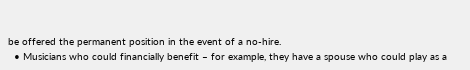be offered the permanent position in the event of a no-hire.
  • Musicians who could financially benefit – for example, they have a spouse who could play as a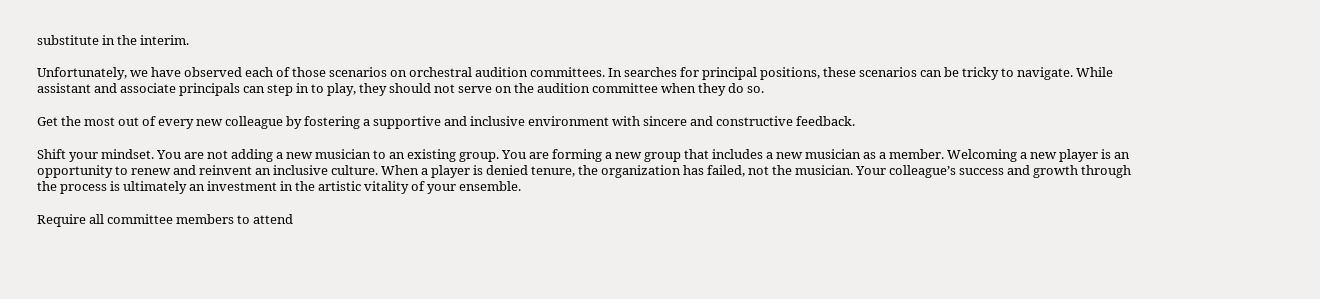substitute in the interim.

Unfortunately, we have observed each of those scenarios on orchestral audition committees. In searches for principal positions, these scenarios can be tricky to navigate. While assistant and associate principals can step in to play, they should not serve on the audition committee when they do so.

Get the most out of every new colleague by fostering a supportive and inclusive environment with sincere and constructive feedback.

Shift your mindset. You are not adding a new musician to an existing group. You are forming a new group that includes a new musician as a member. Welcoming a new player is an opportunity to renew and reinvent an inclusive culture. When a player is denied tenure, the organization has failed, not the musician. Your colleague’s success and growth through the process is ultimately an investment in the artistic vitality of your ensemble.

Require all committee members to attend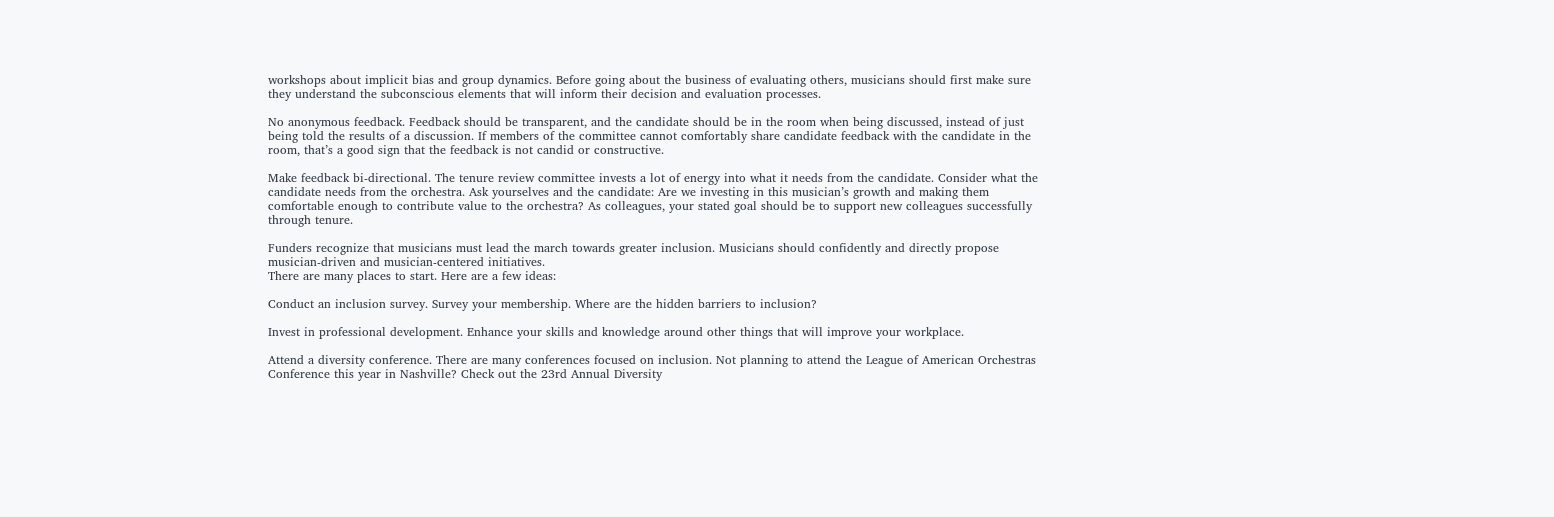workshops about implicit bias and group dynamics. Before going about the business of evaluating others, musicians should first make sure they understand the subconscious elements that will inform their decision and evaluation processes.

No anonymous feedback. Feedback should be transparent, and the candidate should be in the room when being discussed, instead of just being told the results of a discussion. If members of the committee cannot comfortably share candidate feedback with the candidate in the room, that’s a good sign that the feedback is not candid or constructive.

Make feedback bi-directional. The tenure review committee invests a lot of energy into what it needs from the candidate. Consider what the candidate needs from the orchestra. Ask yourselves and the candidate: Are we investing in this musician’s growth and making them comfortable enough to contribute value to the orchestra? As colleagues, your stated goal should be to support new colleagues successfully through tenure.

Funders recognize that musicians must lead the march towards greater inclusion. Musicians should confidently and directly propose musician-driven and musician-centered initiatives.
There are many places to start. Here are a few ideas:

Conduct an inclusion survey. Survey your membership. Where are the hidden barriers to inclusion?

Invest in professional development. Enhance your skills and knowledge around other things that will improve your workplace.

Attend a diversity conference. There are many conferences focused on inclusion. Not planning to attend the League of American Orchestras Conference this year in Nashville? Check out the 23rd Annual Diversity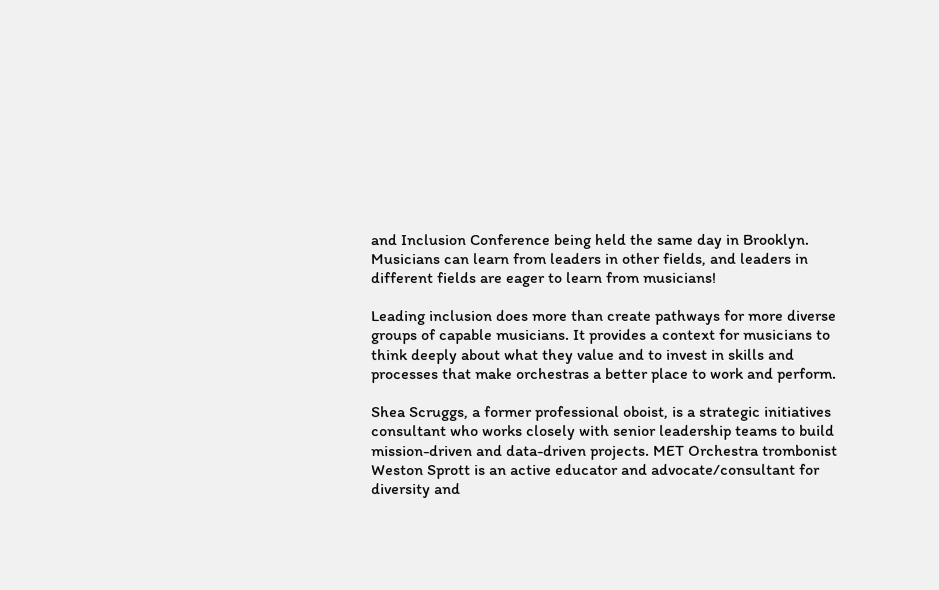and Inclusion Conference being held the same day in Brooklyn. Musicians can learn from leaders in other fields, and leaders in different fields are eager to learn from musicians!

Leading inclusion does more than create pathways for more diverse groups of capable musicians. It provides a context for musicians to think deeply about what they value and to invest in skills and processes that make orchestras a better place to work and perform.

Shea Scruggs, a former professional oboist, is a strategic initiatives consultant who works closely with senior leadership teams to build mission-driven and data-driven projects. MET Orchestra trombonist Weston Sprott is an active educator and advocate/consultant for diversity and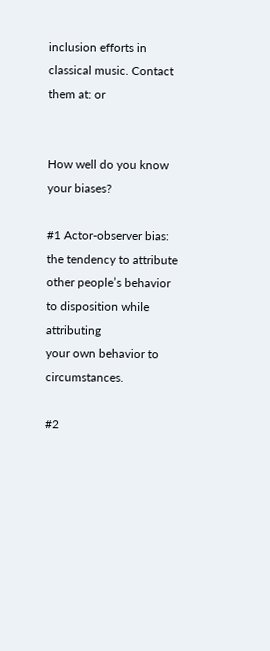inclusion efforts in classical music. Contact them at: or


How well do you know your biases?

#1 Actor-observer bias: the tendency to attribute other people’s behavior to disposition while attributing
your own behavior to circumstances.

#2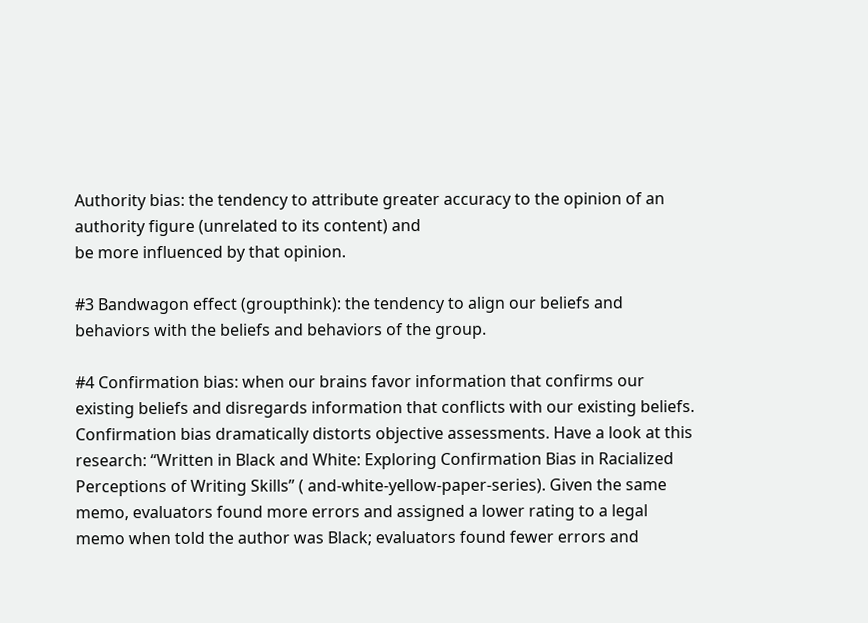Authority bias: the tendency to attribute greater accuracy to the opinion of an authority figure (unrelated to its content) and
be more influenced by that opinion.

#3 Bandwagon effect (groupthink): the tendency to align our beliefs and behaviors with the beliefs and behaviors of the group.

#4 Confirmation bias: when our brains favor information that confirms our existing beliefs and disregards information that conflicts with our existing beliefs. Confirmation bias dramatically distorts objective assessments. Have a look at this research: “Written in Black and White: Exploring Confirmation Bias in Racialized Perceptions of Writing Skills” ( and-white-yellow-paper-series). Given the same memo, evaluators found more errors and assigned a lower rating to a legal memo when told the author was Black; evaluators found fewer errors and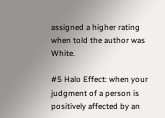assigned a higher rating when told the author was White.

#5 Halo Effect: when your judgment of a person is positively affected by an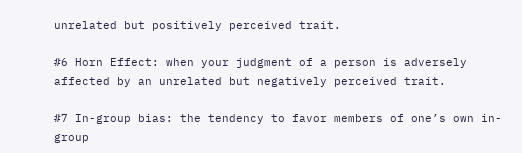unrelated but positively perceived trait.

#6 Horn Effect: when your judgment of a person is adversely affected by an unrelated but negatively perceived trait.

#7 In-group bias: the tendency to favor members of one’s own in-group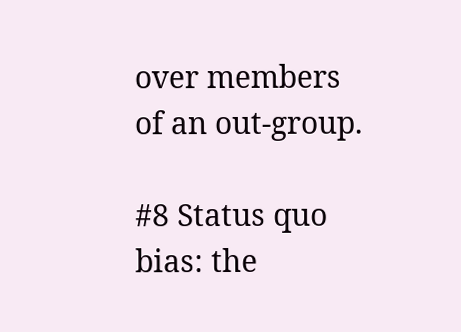over members of an out-group.

#8 Status quo bias: the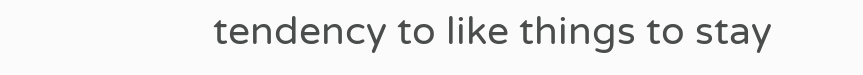tendency to like things to stay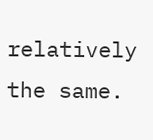relatively the same.